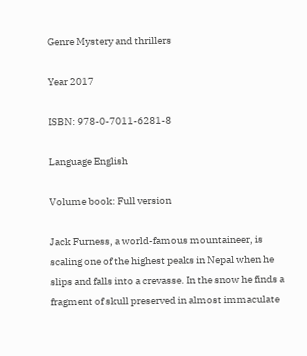Genre Mystery and thrillers

Year 2017

ISBN: 978-0-7011-6281-8

Language English

Volume book: Full version

Jack Furness, a world-famous mountaineer, is scaling one of the highest peaks in Nepal when he slips and falls into a crevasse. In the snow he finds a fragment of skull preserved in almost immaculate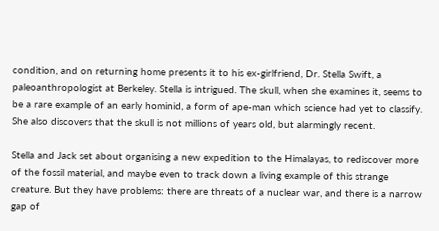condition, and on returning home presents it to his ex-girlfriend, Dr. Stella Swift, a paleoanthropologist at Berkeley. Stella is intrigued. The skull, when she examines it, seems to be a rare example of an early hominid, a form of ape-man which science had yet to classify. She also discovers that the skull is not millions of years old, but alarmingly recent.

Stella and Jack set about organising a new expedition to the Himalayas, to rediscover more of the fossil material, and maybe even to track down a living example of this strange creature. But they have problems: there are threats of a nuclear war, and there is a narrow gap of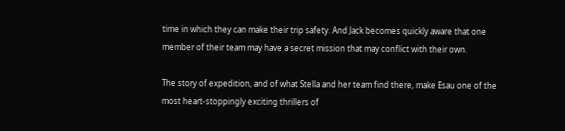time in which they can make their trip safety. And Jack becomes quickly aware that one member of their team may have a secret mission that may conflict with their own.

The story of expedition, and of what Stella and her team find there, make Esau one of the most heart-stoppingly exciting thrillers of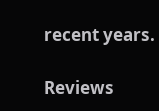recent years.

Reviews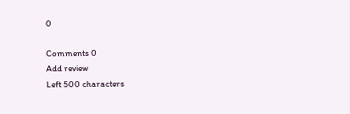0

Comments 0
Add review
Left 500 characters